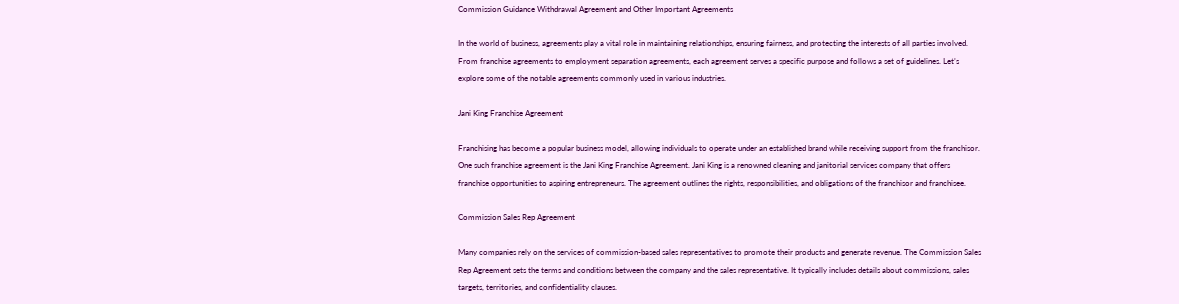Commission Guidance Withdrawal Agreement and Other Important Agreements

In the world of business, agreements play a vital role in maintaining relationships, ensuring fairness, and protecting the interests of all parties involved. From franchise agreements to employment separation agreements, each agreement serves a specific purpose and follows a set of guidelines. Let’s explore some of the notable agreements commonly used in various industries.

Jani King Franchise Agreement

Franchising has become a popular business model, allowing individuals to operate under an established brand while receiving support from the franchisor. One such franchise agreement is the Jani King Franchise Agreement. Jani King is a renowned cleaning and janitorial services company that offers franchise opportunities to aspiring entrepreneurs. The agreement outlines the rights, responsibilities, and obligations of the franchisor and franchisee.

Commission Sales Rep Agreement

Many companies rely on the services of commission-based sales representatives to promote their products and generate revenue. The Commission Sales Rep Agreement sets the terms and conditions between the company and the sales representative. It typically includes details about commissions, sales targets, territories, and confidentiality clauses.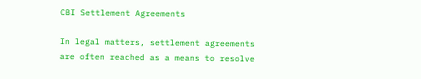CBI Settlement Agreements

In legal matters, settlement agreements are often reached as a means to resolve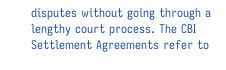disputes without going through a lengthy court process. The CBI Settlement Agreements refer to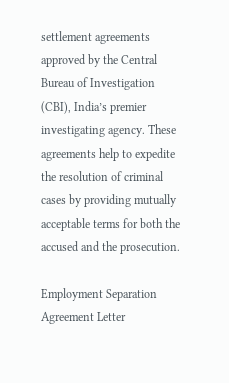settlement agreements approved by the Central Bureau of Investigation (CBI), India’s premier investigating agency. These agreements help to expedite the resolution of criminal cases by providing mutually acceptable terms for both the accused and the prosecution.

Employment Separation Agreement Letter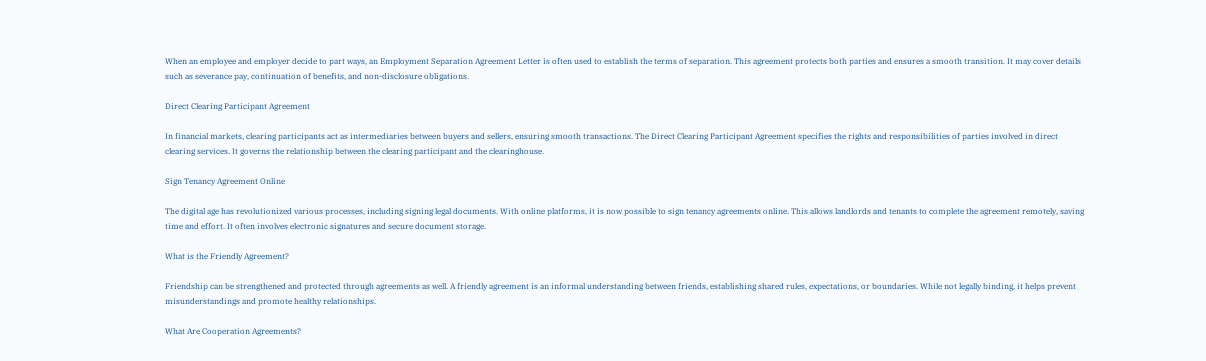When an employee and employer decide to part ways, an Employment Separation Agreement Letter is often used to establish the terms of separation. This agreement protects both parties and ensures a smooth transition. It may cover details such as severance pay, continuation of benefits, and non-disclosure obligations.

Direct Clearing Participant Agreement

In financial markets, clearing participants act as intermediaries between buyers and sellers, ensuring smooth transactions. The Direct Clearing Participant Agreement specifies the rights and responsibilities of parties involved in direct clearing services. It governs the relationship between the clearing participant and the clearinghouse.

Sign Tenancy Agreement Online

The digital age has revolutionized various processes, including signing legal documents. With online platforms, it is now possible to sign tenancy agreements online. This allows landlords and tenants to complete the agreement remotely, saving time and effort. It often involves electronic signatures and secure document storage.

What is the Friendly Agreement?

Friendship can be strengthened and protected through agreements as well. A friendly agreement is an informal understanding between friends, establishing shared rules, expectations, or boundaries. While not legally binding, it helps prevent misunderstandings and promote healthy relationships.

What Are Cooperation Agreements?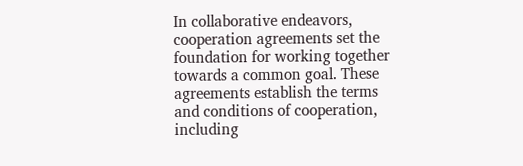In collaborative endeavors, cooperation agreements set the foundation for working together towards a common goal. These agreements establish the terms and conditions of cooperation, including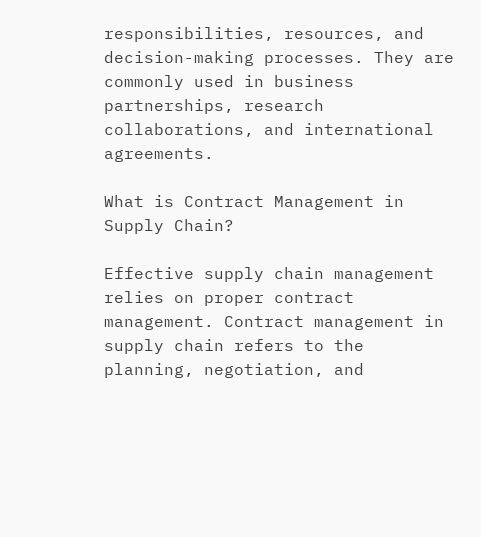responsibilities, resources, and decision-making processes. They are commonly used in business partnerships, research collaborations, and international agreements.

What is Contract Management in Supply Chain?

Effective supply chain management relies on proper contract management. Contract management in supply chain refers to the planning, negotiation, and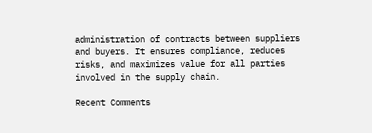administration of contracts between suppliers and buyers. It ensures compliance, reduces risks, and maximizes value for all parties involved in the supply chain.

Recent Comments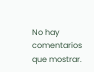No hay comentarios que mostrar.